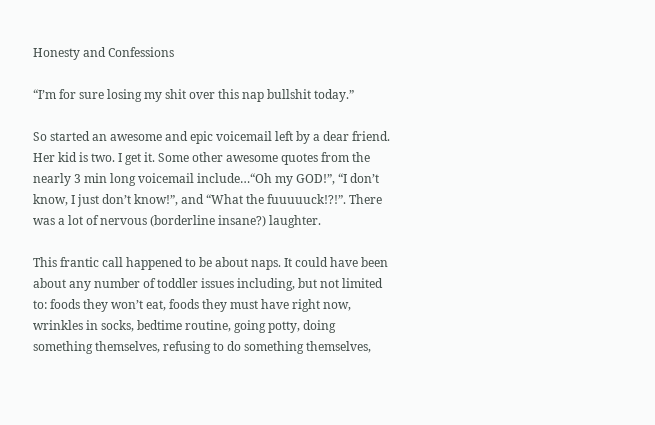Honesty and Confessions

“I’m for sure losing my shit over this nap bullshit today.”

So started an awesome and epic voicemail left by a dear friend. Her kid is two. I get it. Some other awesome quotes from the nearly 3 min long voicemail include…“Oh my GOD!”, “I don’t know, I just don’t know!”, and “What the fuuuuuck!?!”. There was a lot of nervous (borderline insane?) laughter.

This frantic call happened to be about naps. It could have been about any number of toddler issues including, but not limited to: foods they won’t eat, foods they must have right now, wrinkles in socks, bedtime routine, going potty, doing something themselves, refusing to do something themselves,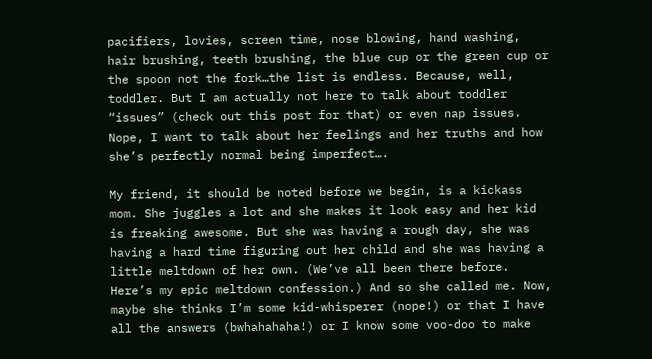pacifiers, lovies, screen time, nose blowing, hand washing, hair brushing, teeth brushing, the blue cup or the green cup or the spoon not the fork…the list is endless. Because, well, toddler. But I am actually not here to talk about toddler “issues” (check out this post for that) or even nap issues. Nope, I want to talk about her feelings and her truths and how she’s perfectly normal being imperfect….

My friend, it should be noted before we begin, is a kickass mom. She juggles a lot and she makes it look easy and her kid is freaking awesome. But she was having a rough day, she was having a hard time figuring out her child and she was having a little meltdown of her own. (We’ve all been there before. Here’s my epic meltdown confession.) And so she called me. Now, maybe she thinks I’m some kid-whisperer (nope!) or that I have all the answers (bwhahahaha!) or I know some voo-doo to make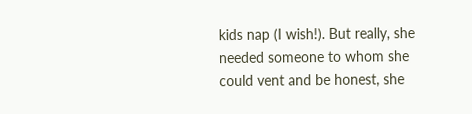kids nap (I wish!). But really, she needed someone to whom she could vent and be honest, she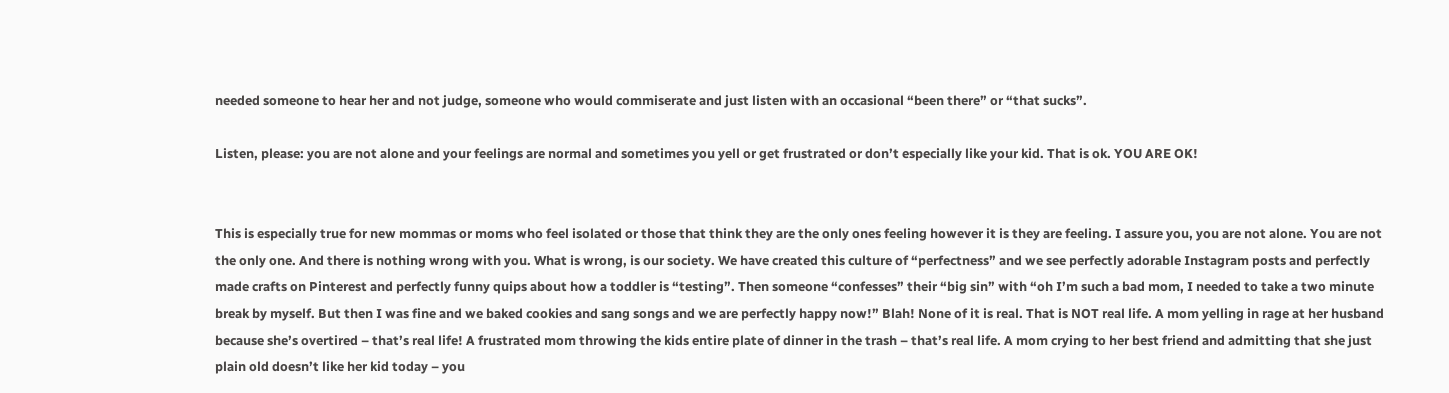needed someone to hear her and not judge, someone who would commiserate and just listen with an occasional “been there” or “that sucks”.

Listen, please: you are not alone and your feelings are normal and sometimes you yell or get frustrated or don’t especially like your kid. That is ok. YOU ARE OK!


This is especially true for new mommas or moms who feel isolated or those that think they are the only ones feeling however it is they are feeling. I assure you, you are not alone. You are not the only one. And there is nothing wrong with you. What is wrong, is our society. We have created this culture of “perfectness” and we see perfectly adorable Instagram posts and perfectly made crafts on Pinterest and perfectly funny quips about how a toddler is “testing”. Then someone “confesses” their “big sin” with “oh I’m such a bad mom, I needed to take a two minute break by myself. But then I was fine and we baked cookies and sang songs and we are perfectly happy now!” Blah! None of it is real. That is NOT real life. A mom yelling in rage at her husband because she’s overtired – that’s real life! A frustrated mom throwing the kids entire plate of dinner in the trash – that’s real life. A mom crying to her best friend and admitting that she just plain old doesn’t like her kid today – you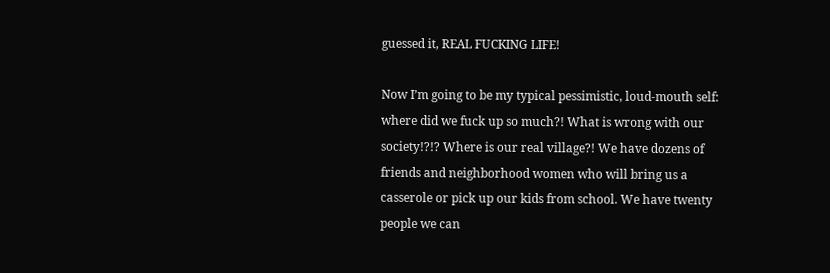guessed it, REAL FUCKING LIFE!

Now I’m going to be my typical pessimistic, loud-mouth self: where did we fuck up so much?! What is wrong with our society!?!? Where is our real village?! We have dozens of friends and neighborhood women who will bring us a casserole or pick up our kids from school. We have twenty people we can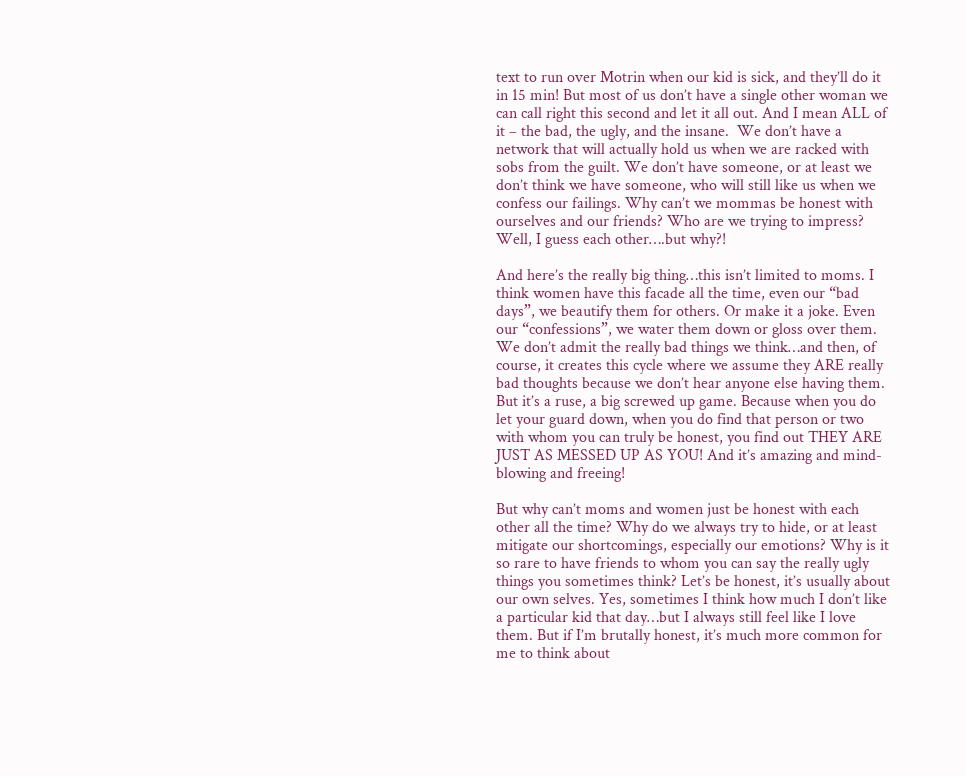text to run over Motrin when our kid is sick, and they’ll do it in 15 min! But most of us don’t have a single other woman we can call right this second and let it all out. And I mean ALL of it – the bad, the ugly, and the insane.  We don’t have a network that will actually hold us when we are racked with sobs from the guilt. We don’t have someone, or at least we don’t think we have someone, who will still like us when we confess our failings. Why can’t we mommas be honest with ourselves and our friends? Who are we trying to impress? Well, I guess each other….but why?!

And here’s the really big thing…this isn’t limited to moms. I think women have this facade all the time, even our “bad days”, we beautify them for others. Or make it a joke. Even our “confessions”, we water them down or gloss over them. We don’t admit the really bad things we think…and then, of course, it creates this cycle where we assume they ARE really bad thoughts because we don’t hear anyone else having them. But it’s a ruse, a big screwed up game. Because when you do let your guard down, when you do find that person or two with whom you can truly be honest, you find out THEY ARE JUST AS MESSED UP AS YOU! And it’s amazing and mind-blowing and freeing!

But why can’t moms and women just be honest with each other all the time? Why do we always try to hide, or at least mitigate our shortcomings, especially our emotions? Why is it so rare to have friends to whom you can say the really ugly things you sometimes think? Let’s be honest, it’s usually about our own selves. Yes, sometimes I think how much I don’t like a particular kid that day…but I always still feel like I love them. But if I’m brutally honest, it’s much more common for me to think about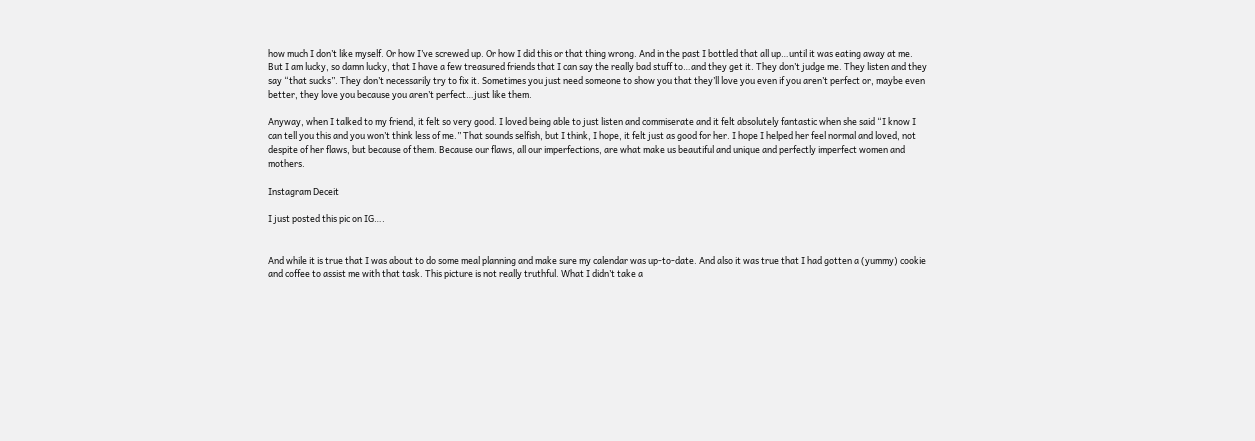how much I don’t like myself. Or how I’ve screwed up. Or how I did this or that thing wrong. And in the past I bottled that all up…until it was eating away at me. But I am lucky, so damn lucky, that I have a few treasured friends that I can say the really bad stuff to…and they get it. They don’t judge me. They listen and they say “that sucks”. They don’t necessarily try to fix it. Sometimes you just need someone to show you that they’ll love you even if you aren’t perfect or, maybe even better, they love you because you aren’t perfect…just like them.

Anyway, when I talked to my friend, it felt so very good. I loved being able to just listen and commiserate and it felt absolutely fantastic when she said “I know I can tell you this and you won’t think less of me.” That sounds selfish, but I think, I hope, it felt just as good for her. I hope I helped her feel normal and loved, not despite of her flaws, but because of them. Because our flaws, all our imperfections, are what make us beautiful and unique and perfectly imperfect women and mothers.

Instagram Deceit

I just posted this pic on IG….


And while it is true that I was about to do some meal planning and make sure my calendar was up-to-date. And also it was true that I had gotten a (yummy) cookie and coffee to assist me with that task. This picture is not really truthful. What I didn’t take a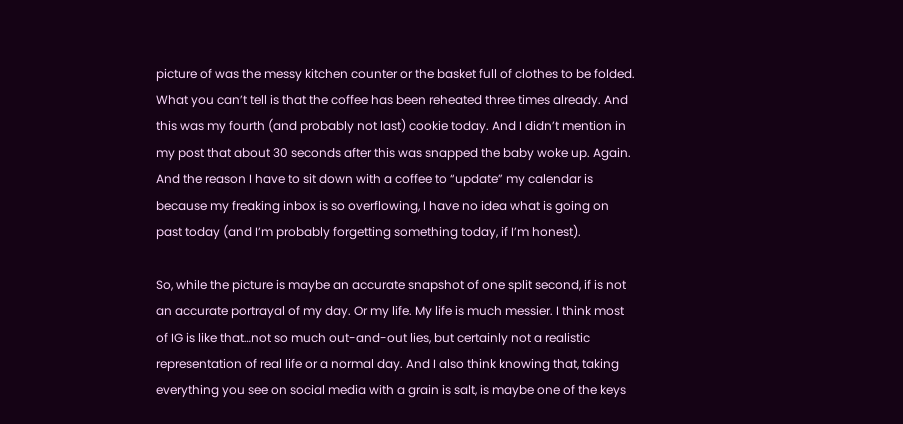picture of was the messy kitchen counter or the basket full of clothes to be folded. What you can’t tell is that the coffee has been reheated three times already. And this was my fourth (and probably not last) cookie today. And I didn’t mention in my post that about 30 seconds after this was snapped the baby woke up. Again. And the reason I have to sit down with a coffee to “update” my calendar is because my freaking inbox is so overflowing, I have no idea what is going on past today (and I’m probably forgetting something today, if I’m honest).

So, while the picture is maybe an accurate snapshot of one split second, if is not an accurate portrayal of my day. Or my life. My life is much messier. I think most of IG is like that…not so much out-and-out lies, but certainly not a realistic representation of real life or a normal day. And I also think knowing that, taking everything you see on social media with a grain is salt, is maybe one of the keys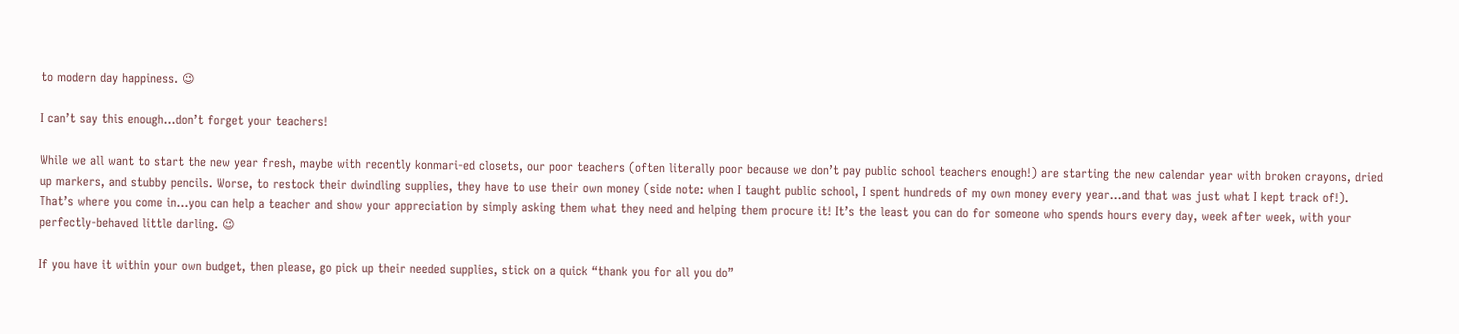to modern day happiness. 😉

I can’t say this enough…don’t forget your teachers!

While we all want to start the new year fresh, maybe with recently konmari-ed closets, our poor teachers (often literally poor because we don’t pay public school teachers enough!) are starting the new calendar year with broken crayons, dried up markers, and stubby pencils. Worse, to restock their dwindling supplies, they have to use their own money (side note: when I taught public school, I spent hundreds of my own money every year…and that was just what I kept track of!). That’s where you come in…you can help a teacher and show your appreciation by simply asking them what they need and helping them procure it! It’s the least you can do for someone who spends hours every day, week after week, with your perfectly-behaved little darling. 😉

If you have it within your own budget, then please, go pick up their needed supplies, stick on a quick “thank you for all you do”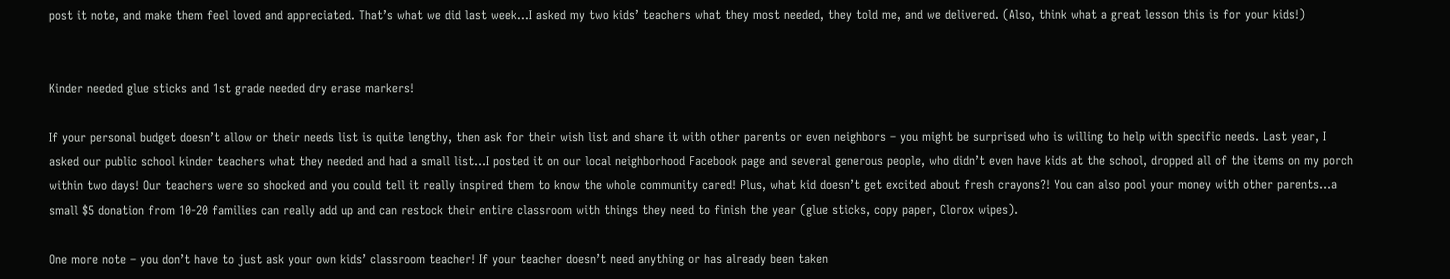post it note, and make them feel loved and appreciated. That’s what we did last week…I asked my two kids’ teachers what they most needed, they told me, and we delivered. (Also, think what a great lesson this is for your kids!)


Kinder needed glue sticks and 1st grade needed dry erase markers!

If your personal budget doesn’t allow or their needs list is quite lengthy, then ask for their wish list and share it with other parents or even neighbors – you might be surprised who is willing to help with specific needs. Last year, I asked our public school kinder teachers what they needed and had a small list…I posted it on our local neighborhood Facebook page and several generous people, who didn’t even have kids at the school, dropped all of the items on my porch within two days! Our teachers were so shocked and you could tell it really inspired them to know the whole community cared! Plus, what kid doesn’t get excited about fresh crayons?! You can also pool your money with other parents…a small $5 donation from 10-20 families can really add up and can restock their entire classroom with things they need to finish the year (glue sticks, copy paper, Clorox wipes).

One more note – you don’t have to just ask your own kids’ classroom teacher! If your teacher doesn’t need anything or has already been taken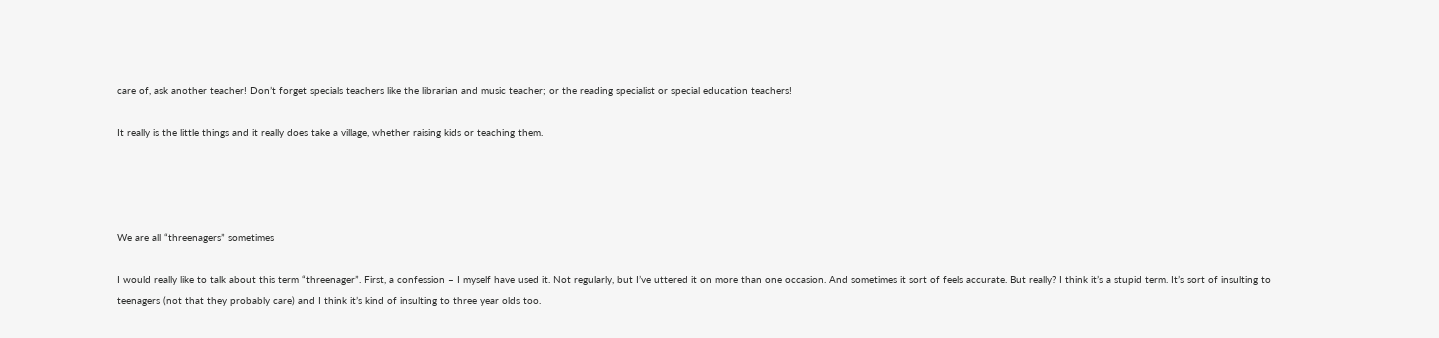care of, ask another teacher! Don’t forget specials teachers like the librarian and music teacher; or the reading specialist or special education teachers!

It really is the little things and it really does take a village, whether raising kids or teaching them.




We are all “threenagers” sometimes

I would really like to talk about this term “threenager”. First, a confession – I myself have used it. Not regularly, but I’ve uttered it on more than one occasion. And sometimes it sort of feels accurate. But really? I think it’s a stupid term. It’s sort of insulting to teenagers (not that they probably care) and I think it’s kind of insulting to three year olds too.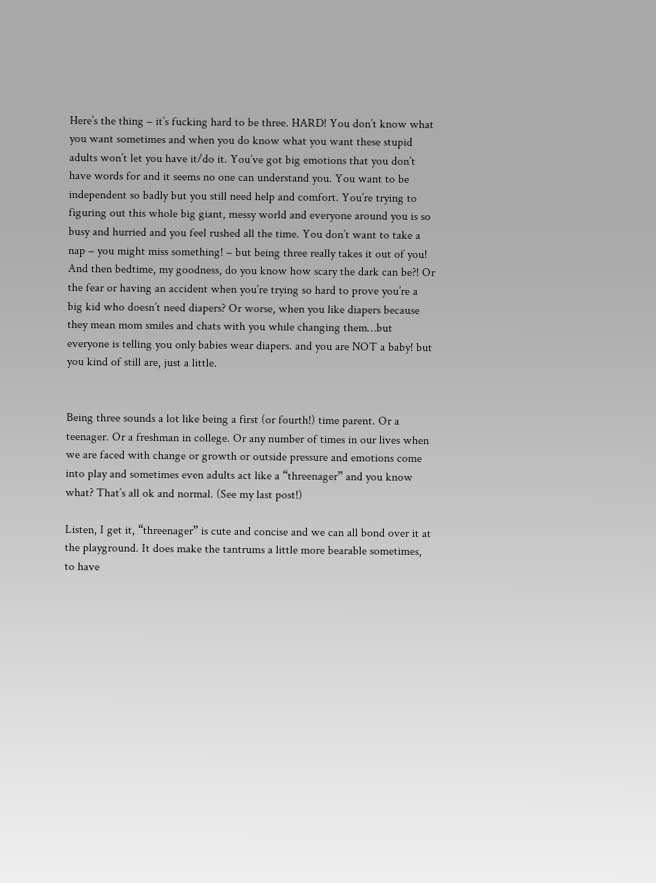Here’s the thing – it’s fucking hard to be three. HARD! You don’t know what you want sometimes and when you do know what you want these stupid adults won’t let you have it/do it. You’ve got big emotions that you don’t have words for and it seems no one can understand you. You want to be independent so badly but you still need help and comfort. You’re trying to figuring out this whole big giant, messy world and everyone around you is so busy and hurried and you feel rushed all the time. You don’t want to take a nap – you might miss something! – but being three really takes it out of you! And then bedtime, my goodness, do you know how scary the dark can be?! Or the fear or having an accident when you’re trying so hard to prove you’re a big kid who doesn’t need diapers? Or worse, when you like diapers because they mean mom smiles and chats with you while changing them…but everyone is telling you only babies wear diapers. and you are NOT a baby! but you kind of still are, just a little.


Being three sounds a lot like being a first (or fourth!) time parent. Or a teenager. Or a freshman in college. Or any number of times in our lives when we are faced with change or growth or outside pressure and emotions come into play and sometimes even adults act like a “threenager” and you know what? That’s all ok and normal. (See my last post!)

Listen, I get it, “threenager” is cute and concise and we can all bond over it at the playground. It does make the tantrums a little more bearable sometimes, to have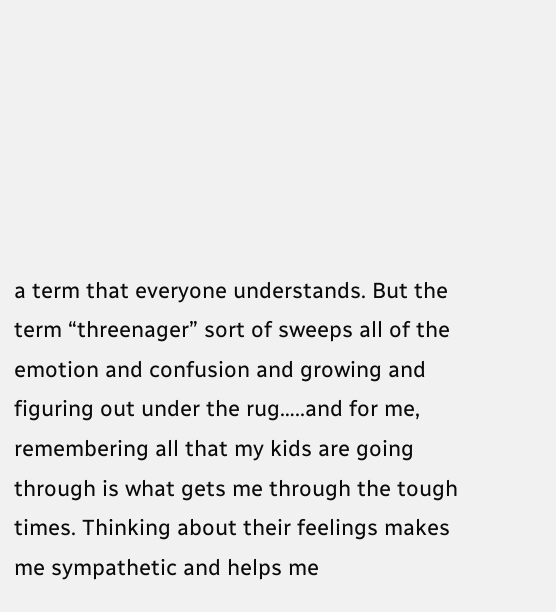a term that everyone understands. But the term “threenager” sort of sweeps all of the emotion and confusion and growing and figuring out under the rug…..and for me, remembering all that my kids are going through is what gets me through the tough times. Thinking about their feelings makes me sympathetic and helps me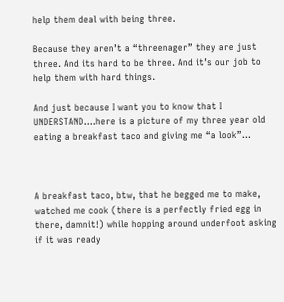help them deal with being three.

Because they aren’t a “threenager” they are just three. And its hard to be three. And it’s our job to help them with hard things.

And just because I want you to know that I UNDERSTAND….here is a picture of my three year old eating a breakfast taco and giving me “a look”…



A breakfast taco, btw, that he begged me to make, watched me cook (there is a perfectly fried egg in there, damnit!) while hopping around underfoot asking if it was ready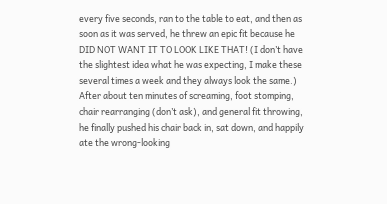every five seconds, ran to the table to eat, and then as soon as it was served, he threw an epic fit because he DID NOT WANT IT TO LOOK LIKE THAT! (I don’t have the slightest idea what he was expecting, I make these several times a week and they always look the same.) After about ten minutes of screaming, foot stomping, chair rearranging (don’t ask), and general fit throwing, he finally pushed his chair back in, sat down, and happily ate the wrong-looking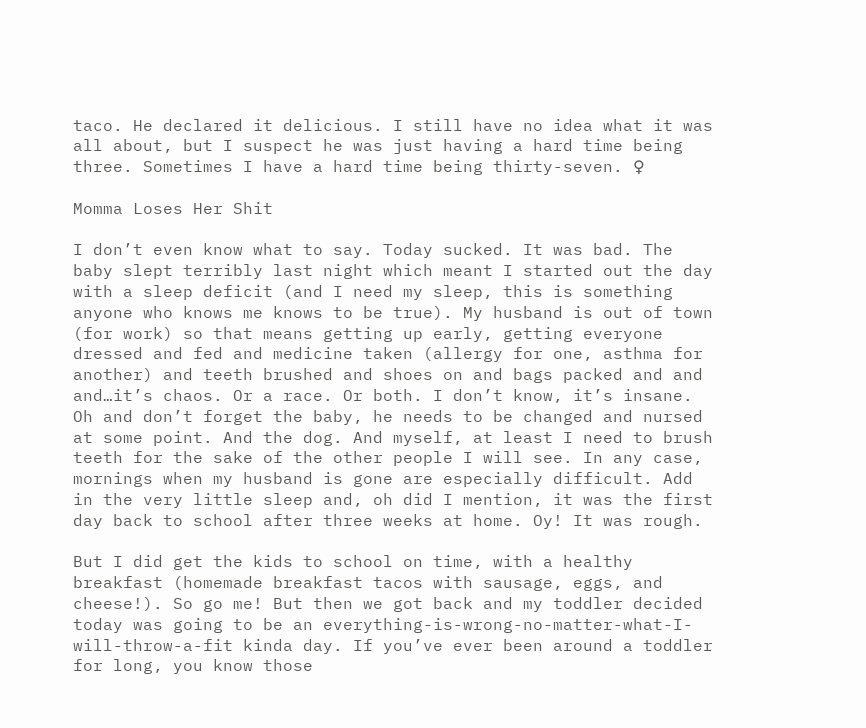taco. He declared it delicious. I still have no idea what it was all about, but I suspect he was just having a hard time being three. Sometimes I have a hard time being thirty-seven. ♀

Momma Loses Her Shit

I don’t even know what to say. Today sucked. It was bad. The baby slept terribly last night which meant I started out the day with a sleep deficit (and I need my sleep, this is something anyone who knows me knows to be true). My husband is out of town (for work) so that means getting up early, getting everyone dressed and fed and medicine taken (allergy for one, asthma for another) and teeth brushed and shoes on and bags packed and and and…it’s chaos. Or a race. Or both. I don’t know, it’s insane. Oh and don’t forget the baby, he needs to be changed and nursed at some point. And the dog. And myself, at least I need to brush teeth for the sake of the other people I will see. In any case, mornings when my husband is gone are especially difficult. Add in the very little sleep and, oh did I mention, it was the first day back to school after three weeks at home. Oy! It was rough.

But I did get the kids to school on time, with a healthy breakfast (homemade breakfast tacos with sausage, eggs, and cheese!). So go me! But then we got back and my toddler decided today was going to be an everything-is-wrong-no-matter-what-I-will-throw-a-fit kinda day. If you’ve ever been around a toddler for long, you know those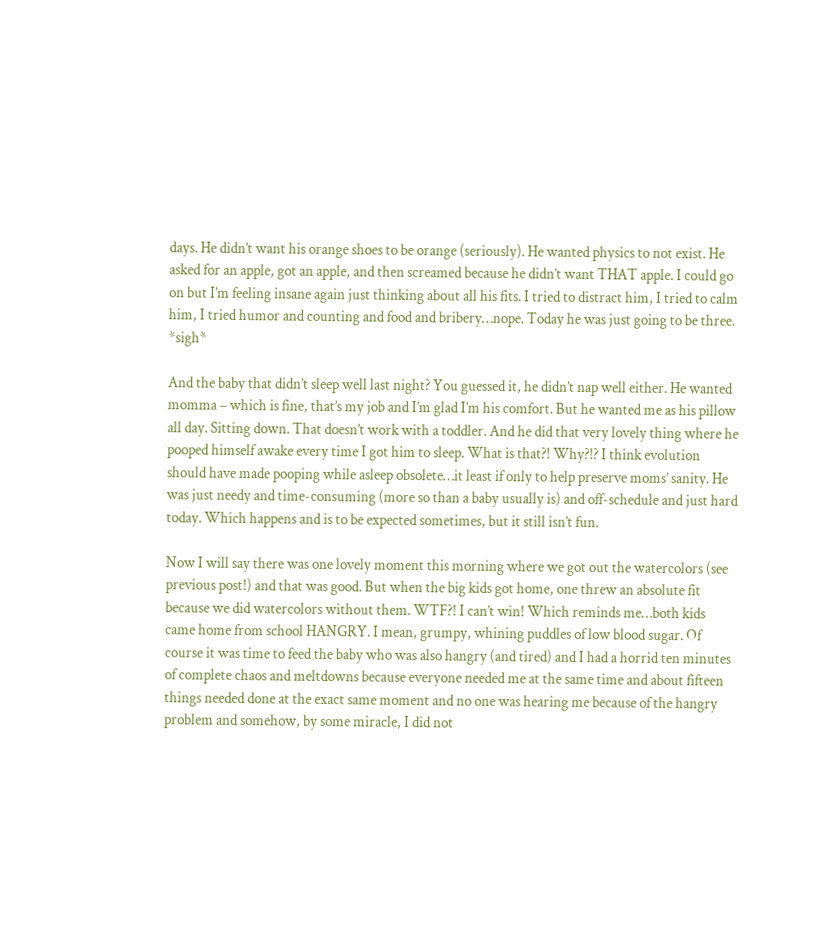days. He didn’t want his orange shoes to be orange (seriously). He wanted physics to not exist. He asked for an apple, got an apple, and then screamed because he didn’t want THAT apple. I could go on but I’m feeling insane again just thinking about all his fits. I tried to distract him, I tried to calm him, I tried humor and counting and food and bribery…nope. Today he was just going to be three. *sigh*

And the baby that didn’t sleep well last night? You guessed it, he didn’t nap well either. He wanted momma – which is fine, that’s my job and I’m glad I’m his comfort. But he wanted me as his pillow all day. Sitting down. That doesn’t work with a toddler. And he did that very lovely thing where he pooped himself awake every time I got him to sleep. What is that?! Why?!? I think evolution should have made pooping while asleep obsolete…it least if only to help preserve moms’ sanity. He was just needy and time-consuming (more so than a baby usually is) and off-schedule and just hard today. Which happens and is to be expected sometimes, but it still isn’t fun.

Now I will say there was one lovely moment this morning where we got out the watercolors (see previous post!) and that was good. But when the big kids got home, one threw an absolute fit because we did watercolors without them. WTF?! I can’t win! Which reminds me…both kids came home from school HANGRY. I mean, grumpy, whining puddles of low blood sugar. Of course it was time to feed the baby who was also hangry (and tired) and I had a horrid ten minutes of complete chaos and meltdowns because everyone needed me at the same time and about fifteen things needed done at the exact same moment and no one was hearing me because of the hangry problem and somehow, by some miracle, I did not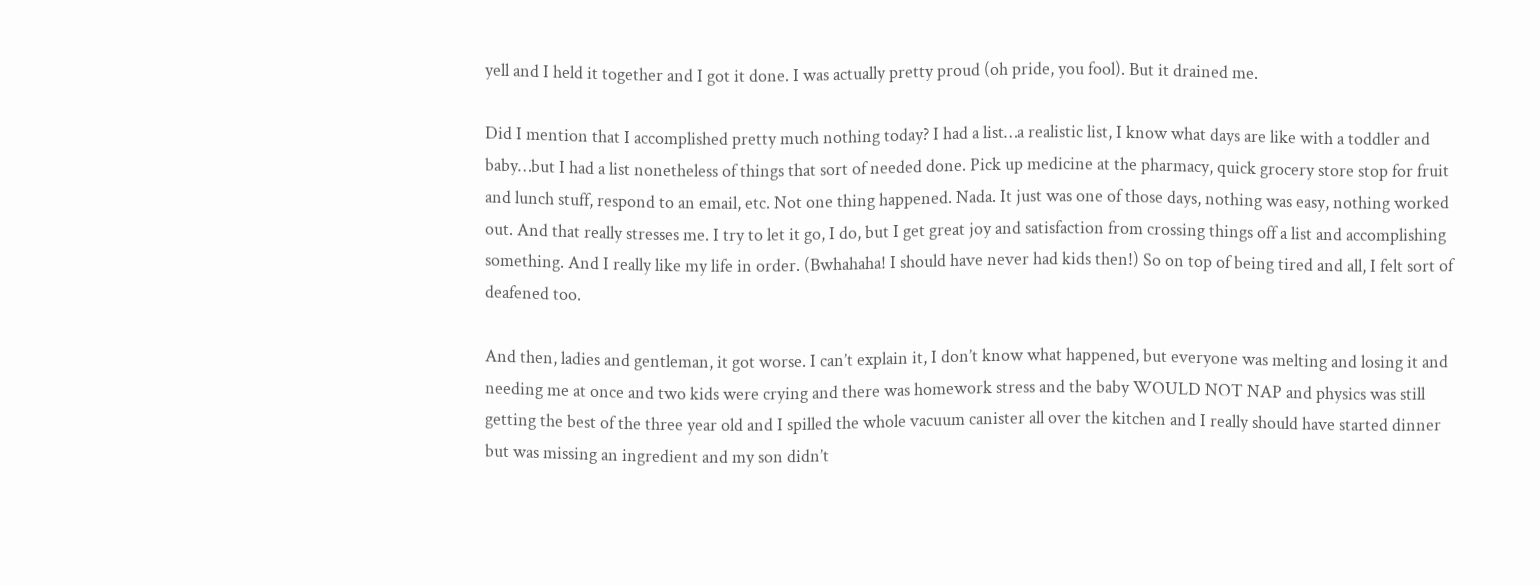yell and I held it together and I got it done. I was actually pretty proud (oh pride, you fool). But it drained me.

Did I mention that I accomplished pretty much nothing today? I had a list…a realistic list, I know what days are like with a toddler and baby…but I had a list nonetheless of things that sort of needed done. Pick up medicine at the pharmacy, quick grocery store stop for fruit and lunch stuff, respond to an email, etc. Not one thing happened. Nada. It just was one of those days, nothing was easy, nothing worked out. And that really stresses me. I try to let it go, I do, but I get great joy and satisfaction from crossing things off a list and accomplishing something. And I really like my life in order. (Bwhahaha! I should have never had kids then!) So on top of being tired and all, I felt sort of deafened too.

And then, ladies and gentleman, it got worse. I can’t explain it, I don’t know what happened, but everyone was melting and losing it and needing me at once and two kids were crying and there was homework stress and the baby WOULD NOT NAP and physics was still getting the best of the three year old and I spilled the whole vacuum canister all over the kitchen and I really should have started dinner but was missing an ingredient and my son didn’t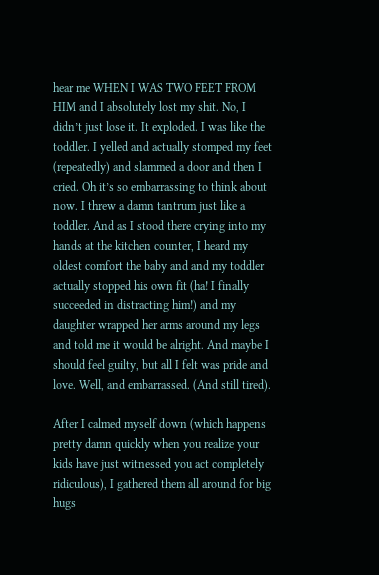hear me WHEN I WAS TWO FEET FROM HIM and I absolutely lost my shit. No, I didn’t just lose it. It exploded. I was like the toddler. I yelled and actually stomped my feet (repeatedly) and slammed a door and then I cried. Oh it’s so embarrassing to think about now. I threw a damn tantrum just like a toddler. And as I stood there crying into my hands at the kitchen counter, I heard my oldest comfort the baby and and my toddler actually stopped his own fit (ha! I finally succeeded in distracting him!) and my daughter wrapped her arms around my legs and told me it would be alright. And maybe I should feel guilty, but all I felt was pride and love. Well, and embarrassed. (And still tired).

After I calmed myself down (which happens pretty damn quickly when you realize your kids have just witnessed you act completely ridiculous), I gathered them all around for big hugs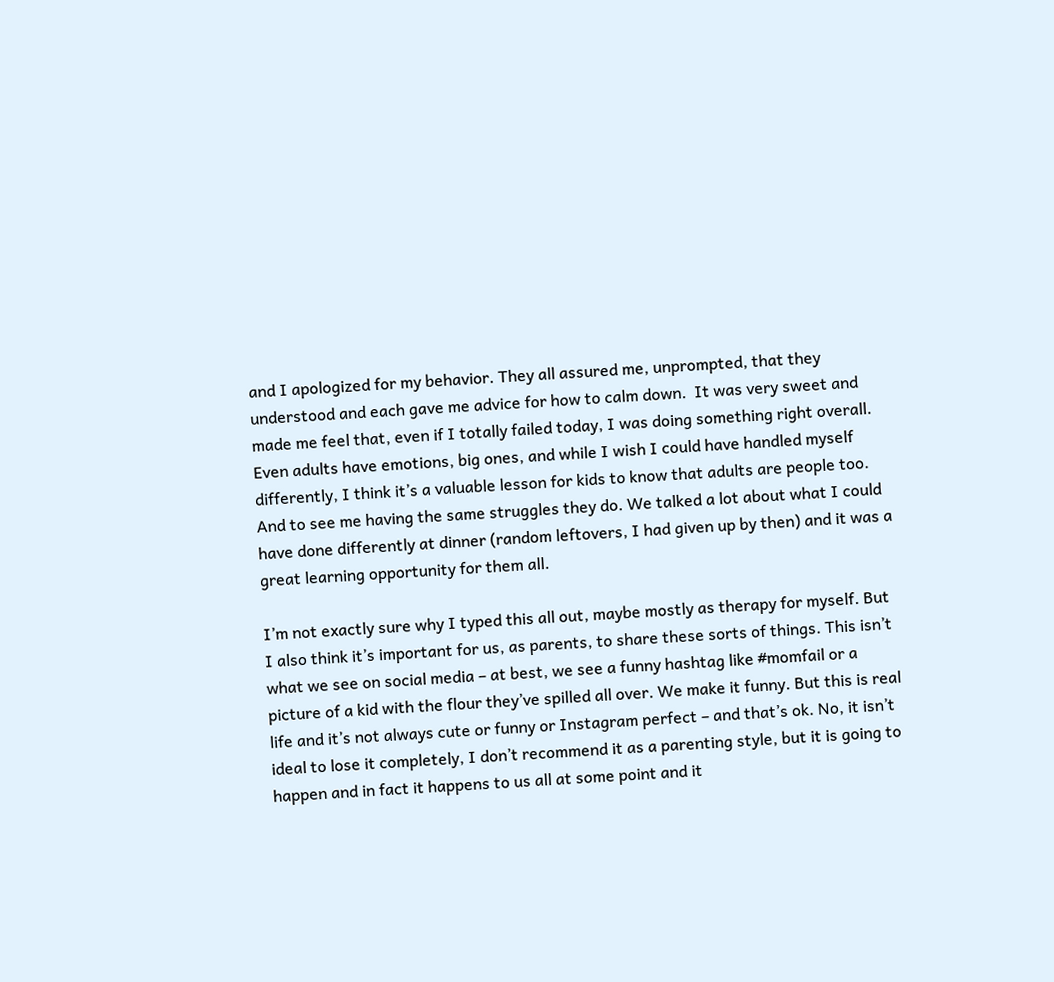and I apologized for my behavior. They all assured me, unprompted, that they understood and each gave me advice for how to calm down.  It was very sweet and made me feel that, even if I totally failed today, I was doing something right overall. Even adults have emotions, big ones, and while I wish I could have handled myself differently, I think it’s a valuable lesson for kids to know that adults are people too. And to see me having the same struggles they do. We talked a lot about what I could have done differently at dinner (random leftovers, I had given up by then) and it was a great learning opportunity for them all.

I’m not exactly sure why I typed this all out, maybe mostly as therapy for myself. But I also think it’s important for us, as parents, to share these sorts of things. This isn’t what we see on social media – at best, we see a funny hashtag like #momfail or a picture of a kid with the flour they’ve spilled all over. We make it funny. But this is real life and it’s not always cute or funny or Instagram perfect – and that’s ok. No, it isn’t ideal to lose it completely, I don’t recommend it as a parenting style, but it is going to happen and in fact it happens to us all at some point and it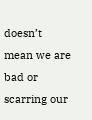doesn’t mean we are bad or scarring our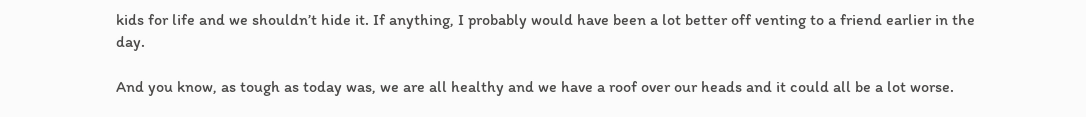kids for life and we shouldn’t hide it. If anything, I probably would have been a lot better off venting to a friend earlier in the day.

And you know, as tough as today was, we are all healthy and we have a roof over our heads and it could all be a lot worse.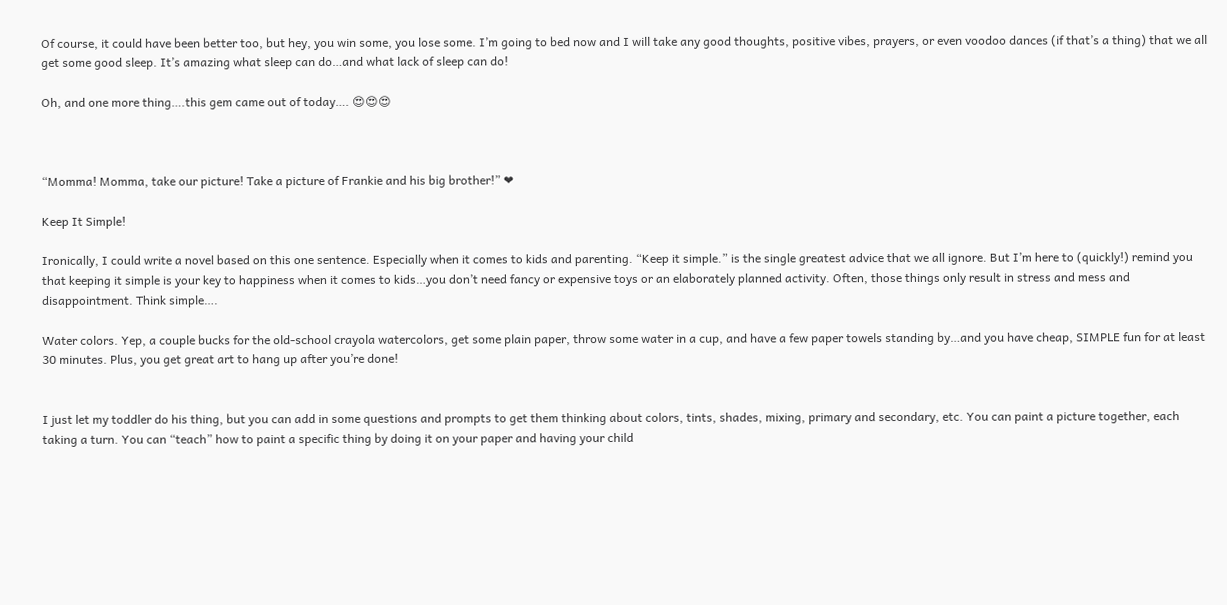Of course, it could have been better too, but hey, you win some, you lose some. I’m going to bed now and I will take any good thoughts, positive vibes, prayers, or even voodoo dances (if that’s a thing) that we all get some good sleep. It’s amazing what sleep can do…and what lack of sleep can do!

Oh, and one more thing….this gem came out of today…. 😍😍😍



“Momma! Momma, take our picture! Take a picture of Frankie and his big brother!” ❤

Keep It Simple!

Ironically, I could write a novel based on this one sentence. Especially when it comes to kids and parenting. “Keep it simple.” is the single greatest advice that we all ignore. But I’m here to (quickly!) remind you that keeping it simple is your key to happiness when it comes to kids…you don’t need fancy or expensive toys or an elaborately planned activity. Often, those things only result in stress and mess and disappointment. Think simple….

Water colors. Yep, a couple bucks for the old-school crayola watercolors, get some plain paper, throw some water in a cup, and have a few paper towels standing by…and you have cheap, SIMPLE fun for at least 30 minutes. Plus, you get great art to hang up after you’re done!


I just let my toddler do his thing, but you can add in some questions and prompts to get them thinking about colors, tints, shades, mixing, primary and secondary, etc. You can paint a picture together, each taking a turn. You can “teach” how to paint a specific thing by doing it on your paper and having your child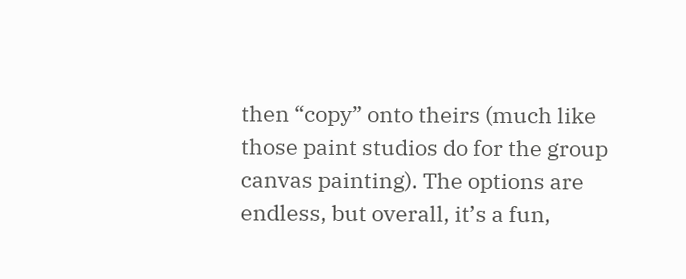then “copy” onto theirs (much like those paint studios do for the group canvas painting). The options are endless, but overall, it’s a fun,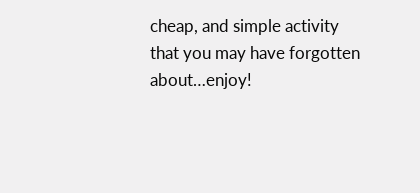cheap, and simple activity that you may have forgotten about…enjoy!